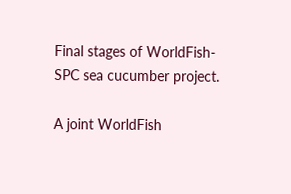Final stages of WorldFish-SPC sea cucumber project.

A joint WorldFish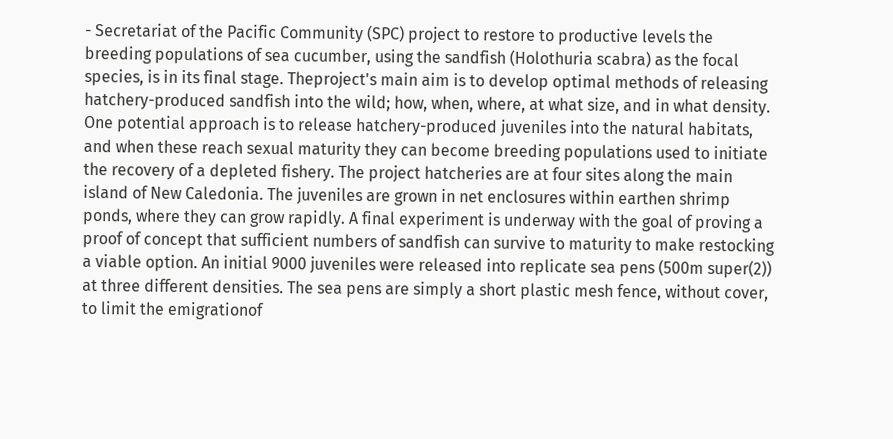- Secretariat of the Pacific Community (SPC) project to restore to productive levels the breeding populations of sea cucumber, using the sandfish (Holothuria scabra) as the focal species, is in its final stage. Theproject's main aim is to develop optimal methods of releasing hatchery-produced sandfish into the wild; how, when, where, at what size, and in what density. One potential approach is to release hatchery-produced juveniles into the natural habitats, and when these reach sexual maturity they can become breeding populations used to initiate the recovery of a depleted fishery. The project hatcheries are at four sites along the main island of New Caledonia. The juveniles are grown in net enclosures within earthen shrimp ponds, where they can grow rapidly. A final experiment is underway with the goal of proving a proof of concept that sufficient numbers of sandfish can survive to maturity to make restocking a viable option. An initial 9000 juveniles were released into replicate sea pens (500m super(2)) at three different densities. The sea pens are simply a short plastic mesh fence, without cover, to limit the emigrationof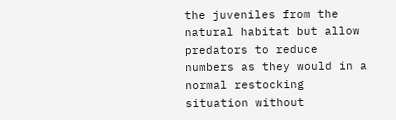the juveniles from the natural habitat but allow predators to reduce numbers as they would in a normal restocking situation without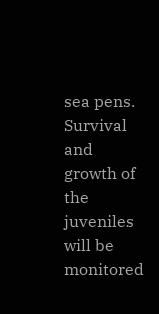sea pens. Survival and growth of the juveniles will be monitored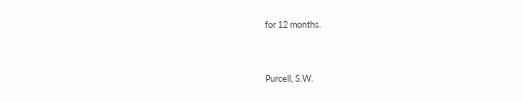for 12 months.


Purcell, S.W.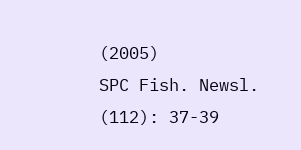(2005)
SPC Fish. Newsl. (112): 37-39